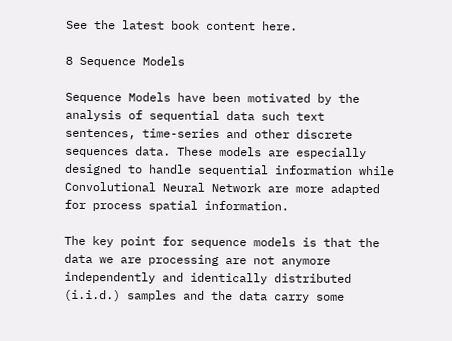See the latest book content here.

8 Sequence Models

Sequence Models have been motivated by the analysis of sequential data such text sentences, time-series and other discrete sequences data. These models are especially designed to handle sequential information while Convolutional Neural Network are more adapted for process spatial information.

The key point for sequence models is that the data we are processing are not anymore independently and identically distributed (i.i.d.) samples and the data carry some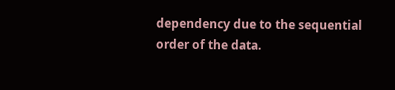dependency due to the sequential order of the data.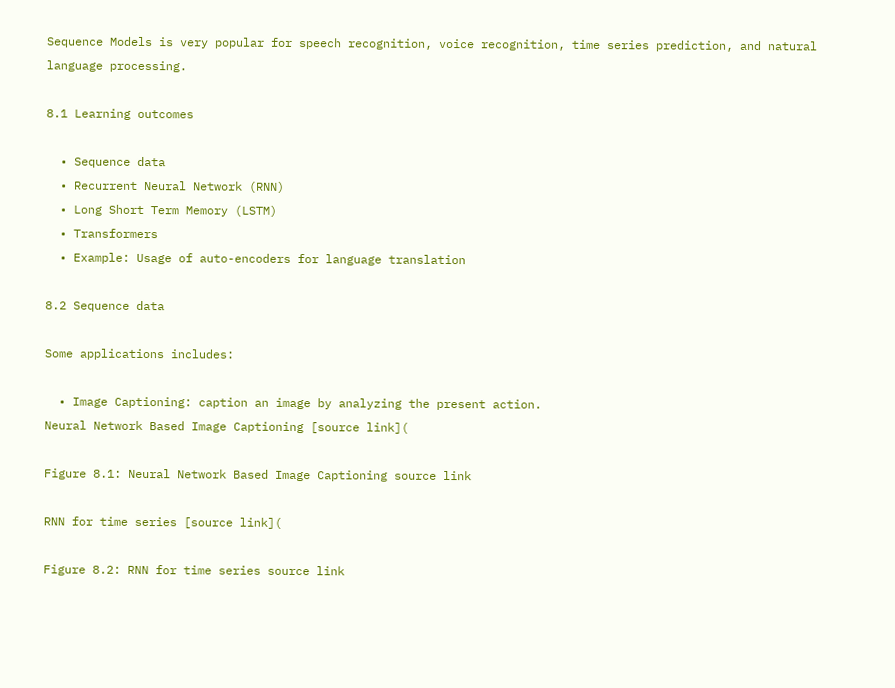Sequence Models is very popular for speech recognition, voice recognition, time series prediction, and natural language processing.

8.1 Learning outcomes

  • Sequence data
  • Recurrent Neural Network (RNN)
  • Long Short Term Memory (LSTM)
  • Transformers
  • Example: Usage of auto-encoders for language translation

8.2 Sequence data

Some applications includes:

  • Image Captioning: caption an image by analyzing the present action.
Neural Network Based Image Captioning [source link](

Figure 8.1: Neural Network Based Image Captioning source link

RNN for time series [source link](

Figure 8.2: RNN for time series source link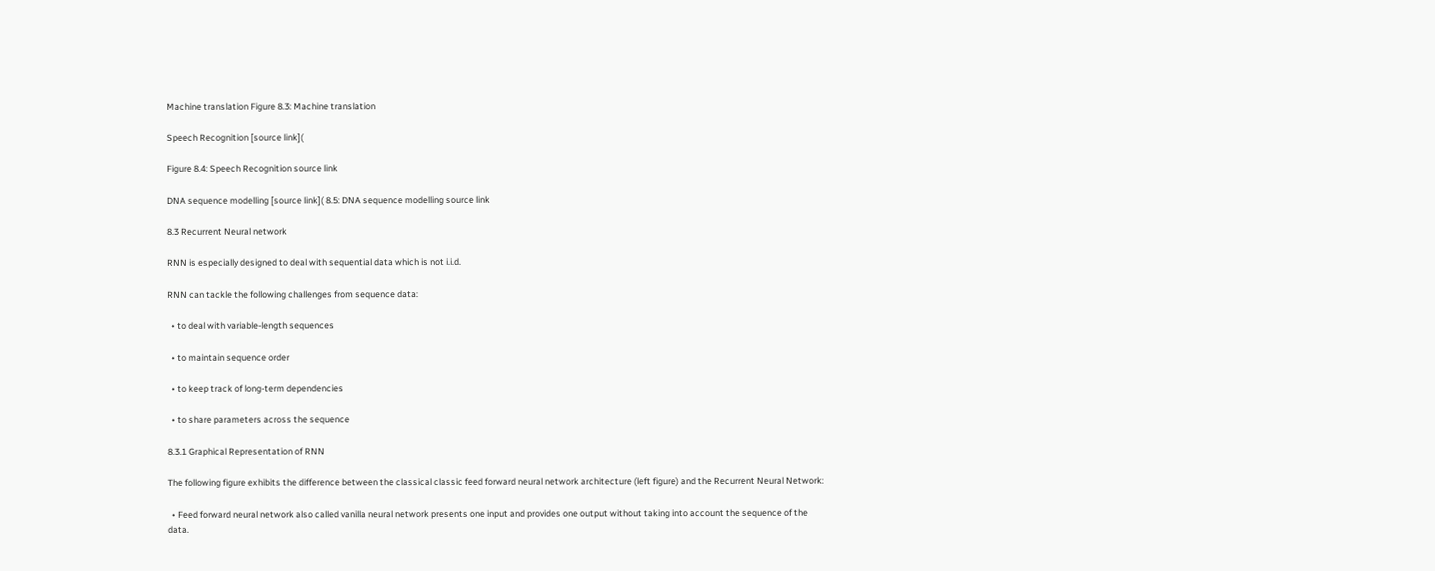Machine translation Figure 8.3: Machine translation

Speech Recognition [source link](

Figure 8.4: Speech Recognition source link

DNA sequence modelling [source link]( 8.5: DNA sequence modelling source link

8.3 Recurrent Neural network

RNN is especially designed to deal with sequential data which is not i.i.d.

RNN can tackle the following challenges from sequence data:

  • to deal with variable-length sequences

  • to maintain sequence order

  • to keep track of long-term dependencies

  • to share parameters across the sequence

8.3.1 Graphical Representation of RNN

The following figure exhibits the difference between the classical classic feed forward neural network architecture (left figure) and the Recurrent Neural Network:

  • Feed forward neural network also called vanilla neural network presents one input and provides one output without taking into account the sequence of the data.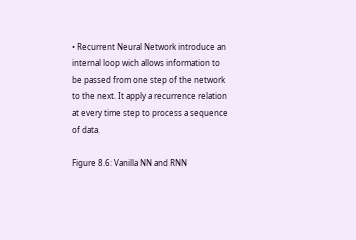• Recurrent Neural Network introduce an internal loop wich allows information to be passed from one step of the network to the next. It apply a recurrence relation at every time step to process a sequence of data.

Figure 8.6: Vanilla NN and RNN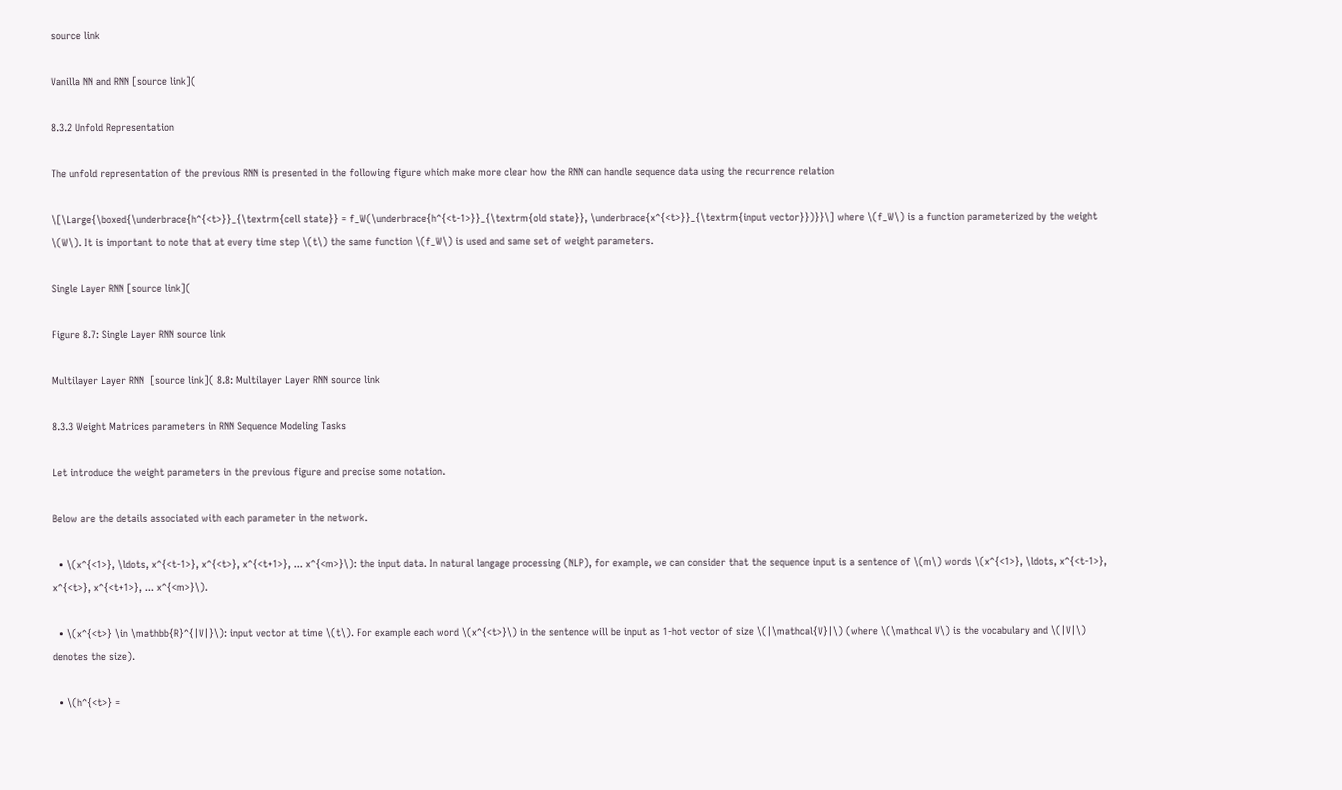source link

Vanilla NN and RNN [source link](

8.3.2 Unfold Representation

The unfold representation of the previous RNN is presented in the following figure which make more clear how the RNN can handle sequence data using the recurrence relation

\[\Large{\boxed{\underbrace{h^{<t>}}_{\textrm{cell state}} = f_W(\underbrace{h^{<t-1>}}_{\textrm{old state}}, \underbrace{x^{<t>}}_{\textrm{input vector}})}}\] where \(f_W\) is a function parameterized by the weight \(W\). It is important to note that at every time step \(t\) the same function \(f_W\) is used and same set of weight parameters.

Single Layer RNN [source link](

Figure 8.7: Single Layer RNN source link

Multilayer Layer RNN  [source link]( 8.8: Multilayer Layer RNN source link

8.3.3 Weight Matrices parameters in RNN Sequence Modeling Tasks

Let introduce the weight parameters in the previous figure and precise some notation.

Below are the details associated with each parameter in the network.

  • \(x^{<1>}, \ldots, x^{<t-1>}, x^{<t>}, x^{<t+1>}, ... x^{<m>}\): the input data. In natural langage processing (NLP), for example, we can consider that the sequence input is a sentence of \(m\) words \(x^{<1>}, \ldots, x^{<t-1>}, x^{<t>}, x^{<t+1>}, ... x^{<m>}\).

  • \(x^{<t>} \in \mathbb{R}^{|V|}\): input vector at time \(t\). For example each word \(x^{<t>}\) in the sentence will be input as 1-hot vector of size \(|\mathcal{V}|\) (where \(\mathcal V\) is the vocabulary and \(|V|\) denotes the size).

  • \(h^{<t>} =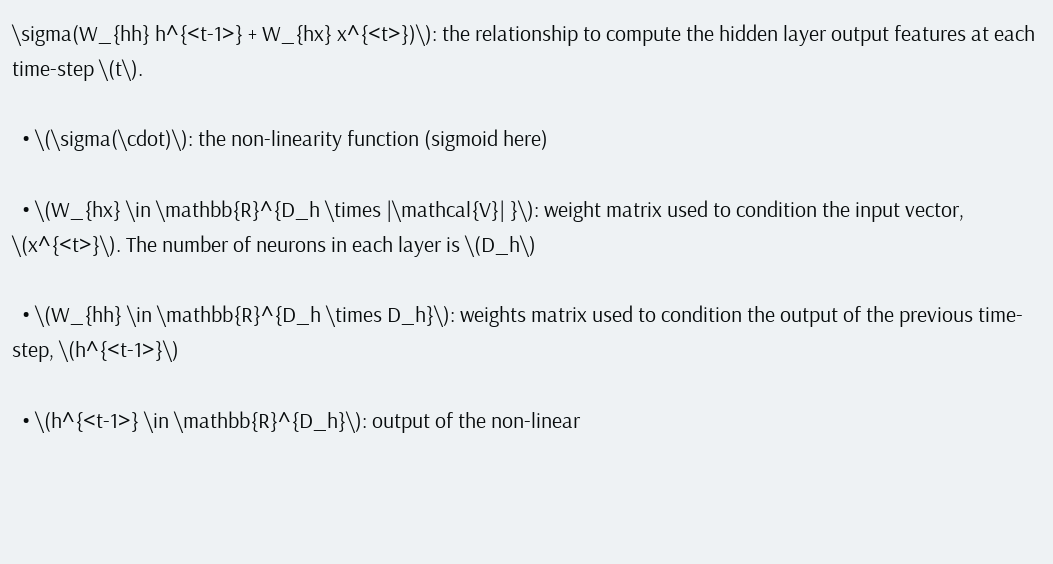\sigma(W_{hh} h^{<t-1>} + W_{hx} x^{<t>})\): the relationship to compute the hidden layer output features at each time-step \(t\).

  • \(\sigma(\cdot)\): the non-linearity function (sigmoid here)

  • \(W_{hx} \in \mathbb{R}^{D_h \times |\mathcal{V}| }\): weight matrix used to condition the input vector, \(x^{<t>}\). The number of neurons in each layer is \(D_h\)

  • \(W_{hh} \in \mathbb{R}^{D_h \times D_h}\): weights matrix used to condition the output of the previous time-step, \(h^{<t-1>}\)

  • \(h^{<t-1>} \in \mathbb{R}^{D_h}\): output of the non-linear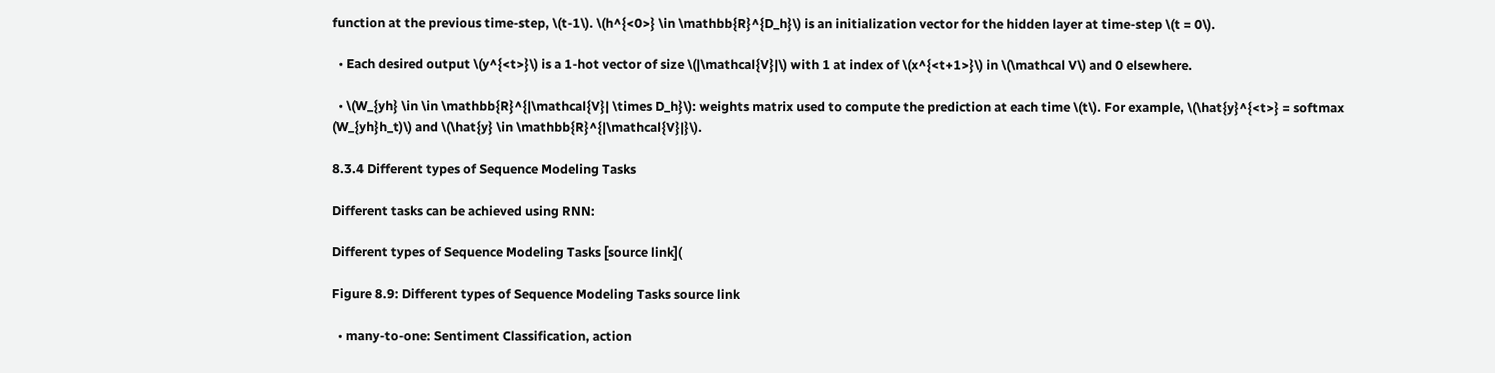function at the previous time-step, \(t-1\). \(h^{<0>} \in \mathbb{R}^{D_h}\) is an initialization vector for the hidden layer at time-step \(t = 0\).

  • Each desired output \(y^{<t>}\) is a 1-hot vector of size \(|\mathcal{V}|\) with 1 at index of \(x^{<t+1>}\) in \(\mathcal V\) and 0 elsewhere.

  • \(W_{yh} \in \in \mathbb{R}^{|\mathcal{V}| \times D_h}\): weights matrix used to compute the prediction at each time \(t\). For example, \(\hat{y}^{<t>} = softmax (W_{yh}h_t)\) and \(\hat{y} \in \mathbb{R}^{|\mathcal{V}|}\).

8.3.4 Different types of Sequence Modeling Tasks

Different tasks can be achieved using RNN:

Different types of Sequence Modeling Tasks [source link](

Figure 8.9: Different types of Sequence Modeling Tasks source link

  • many-to-one: Sentiment Classification, action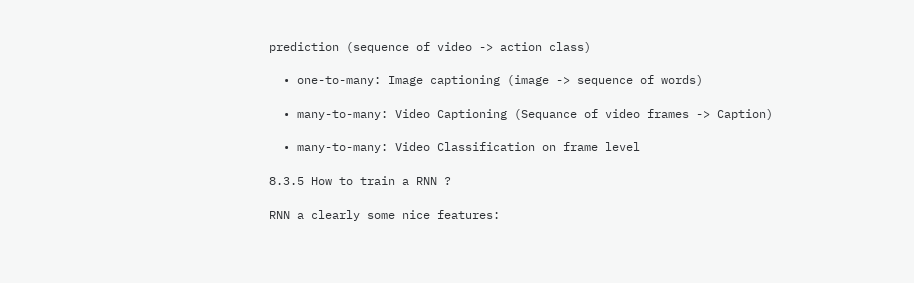prediction (sequence of video -> action class)

  • one-to-many: Image captioning (image -> sequence of words)

  • many-to-many: Video Captioning (Sequance of video frames -> Caption)

  • many-to-many: Video Classification on frame level

8.3.5 How to train a RNN ?

RNN a clearly some nice features: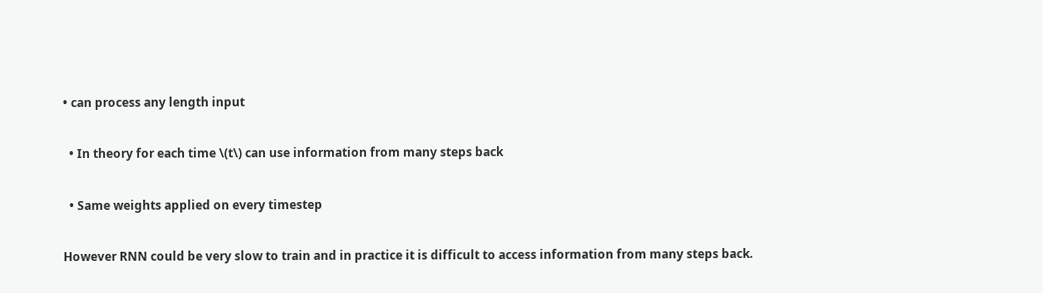• can process any length input

  • In theory for each time \(t\) can use information from many steps back

  • Same weights applied on every timestep

However RNN could be very slow to train and in practice it is difficult to access information from many steps back.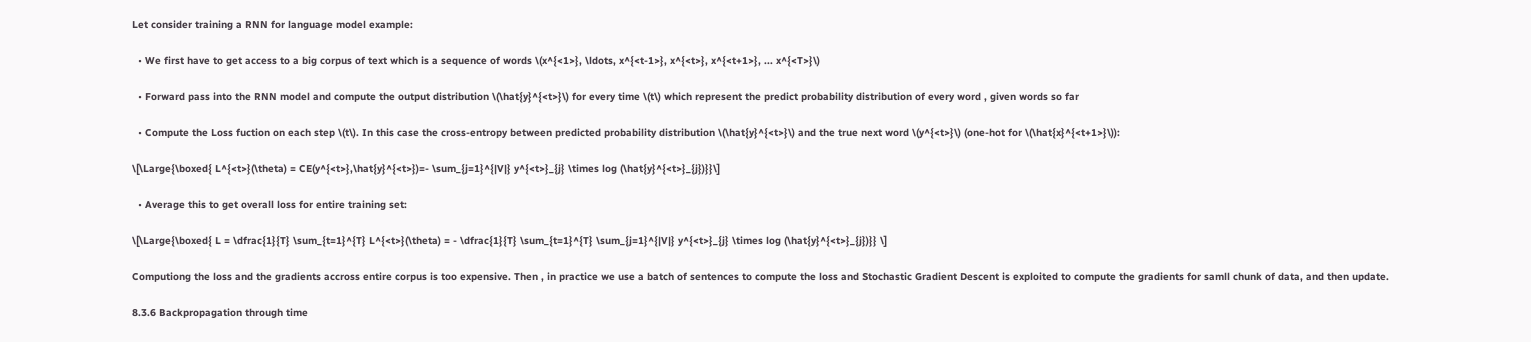Let consider training a RNN for language model example:

  • We first have to get access to a big corpus of text which is a sequence of words \(x^{<1>}, \ldots, x^{<t-1>}, x^{<t>}, x^{<t+1>}, ... x^{<T>}\)

  • Forward pass into the RNN model and compute the output distribution \(\hat{y}^{<t>}\) for every time \(t\) which represent the predict probability distribution of every word , given words so far

  • Compute the Loss fuction on each step \(t\). In this case the cross-entropy between predicted probability distribution \(\hat{y}^{<t>}\) and the true next word \(y^{<t>}\) (one-hot for \(\hat{x}^{<t+1>}\)):

\[\Large{\boxed{ L^{<t>}(\theta) = CE(y^{<t>},\hat{y}^{<t>})=- \sum_{j=1}^{|V|} y^{<t>}_{j} \times log (\hat{y}^{<t>}_{j})}}\]

  • Average this to get overall loss for entire training set:

\[\Large{\boxed{ L = \dfrac{1}{T} \sum_{t=1}^{T} L^{<t>}(\theta) = - \dfrac{1}{T} \sum_{t=1}^{T} \sum_{j=1}^{|V|} y^{<t>}_{j} \times log (\hat{y}^{<t>}_{j})}} \]

Computiong the loss and the gradients accross entire corpus is too expensive. Then , in practice we use a batch of sentences to compute the loss and Stochastic Gradient Descent is exploited to compute the gradients for samll chunk of data, and then update.

8.3.6 Backpropagation through time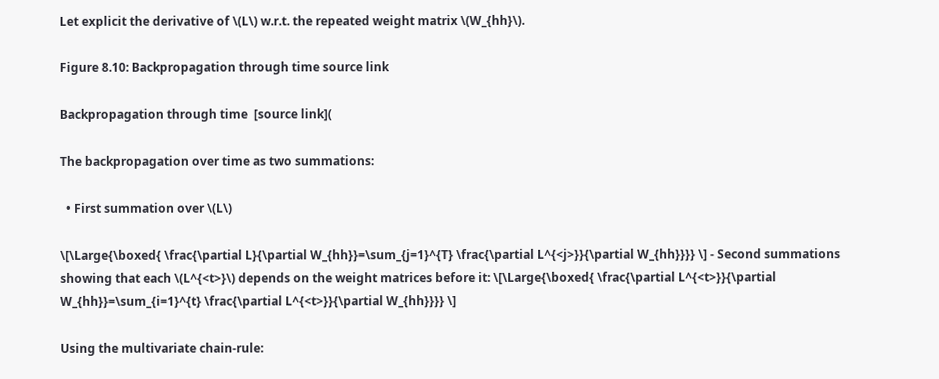Let explicit the derivative of \(L\) w.r.t. the repeated weight matrix \(W_{hh}\).

Figure 8.10: Backpropagation through time source link

Backpropagation through time  [source link](

The backpropagation over time as two summations:

  • First summation over \(L\)

\[\Large{\boxed{ \frac{\partial L}{\partial W_{hh}}=\sum_{j=1}^{T} \frac{\partial L^{<j>}}{\partial W_{hh}}}} \] - Second summations showing that each \(L^{<t>}\) depends on the weight matrices before it: \[\Large{\boxed{ \frac{\partial L^{<t>}}{\partial W_{hh}}=\sum_{i=1}^{t} \frac{\partial L^{<t>}}{\partial W_{hh}}}} \]

Using the multivariate chain-rule: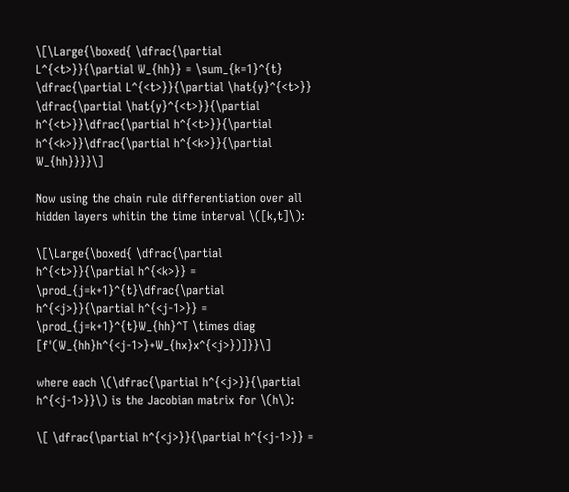\[\Large{\boxed{ \dfrac{\partial L^{<t>}}{\partial W_{hh}} = \sum_{k=1}^{t} \dfrac{\partial L^{<t>}}{\partial \hat{y}^{<t>}} \dfrac{\partial \hat{y}^{<t>}}{\partial h^{<t>}}\dfrac{\partial h^{<t>}}{\partial h^{<k>}}\dfrac{\partial h^{<k>}}{\partial W_{hh}}}}\]

Now using the chain rule differentiation over all hidden layers whitin the time interval \([k,t]\):

\[\Large{\boxed{ \dfrac{\partial h^{<t>}}{\partial h^{<k>}} = \prod_{j=k+1}^{t}\dfrac{\partial h^{<j>}}{\partial h^{<j-1>}} = \prod_{j=k+1}^{t}W_{hh}^T \times diag [f'(W_{hh}h^{<j-1>}+W_{hx}x^{<j>})]}}\]

where each \(\dfrac{\partial h^{<j>}}{\partial h^{<j-1>}}\) is the Jacobian matrix for \(h\):

\[ \dfrac{\partial h^{<j>}}{\partial h^{<j-1>}} =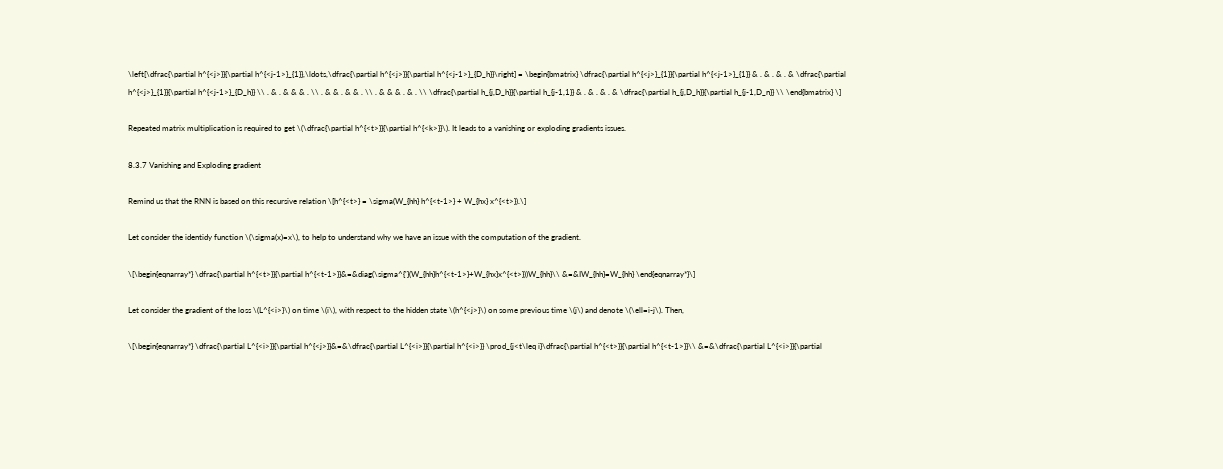\left[\dfrac{\partial h^{<j>}}{\partial h^{<j-1>}_{1}},\ldots,\dfrac{\partial h^{<j>}}{\partial h^{<j-1>}_{D_h}}\right] = \begin{bmatrix} \dfrac{\partial h^{<j>}_{1}}{\partial h^{<j-1>}_{1}} & . & . & . & \dfrac{\partial h^{<j>}_{1}}{\partial h^{<j-1>}_{D_h}} \\ . & . & & & . \\ . & & . & & . \\ . & & & . & . \\ \dfrac{\partial h_{j,D_h}}{\partial h_{j-1,1}} & . & . & . & \dfrac{\partial h_{j,D_h}}{\partial h_{j-1,D_n}} \\ \end{bmatrix} \]

Repeated matrix multiplication is required to get \(\dfrac{\partial h^{<t>}}{\partial h^{<k>}}\). It leads to a vanishing or exploding gradients issues.

8.3.7 Vanishing and Exploding gradient

Remind us that the RNN is based on this recursive relation \[h^{<t>} = \sigma(W_{hh} h^{<t-1>} + W_{hx} x^{<t>}).\]

Let consider the identidy function \(\sigma(x)=x\), to help to understand why we have an issue with the computation of the gradient.

\[\begin{eqnarray*} \dfrac{\partial h^{<t>}}{\partial h^{<t-1>}}&=&diag(\sigma^{'}(W_{hh}h^{<t-1>}+W_{hx}x^{<t>}))W_{hh}\\ &=&IW_{hh}=W_{hh} \end{eqnarray*}\]

Let consider the gradient of the loss \(L^{<i>}\) on time \(i\), with respect to the hidden state \(h^{<j>}\) on some previous time \(j\) and denote \(\ell=i-j\). Then,

\[\begin{eqnarray*} \dfrac{\partial L^{<i>}}{\partial h^{<j>}}&=&\dfrac{\partial L^{<i>}}{\partial h^{<i>}} \prod_{j<t\leq i}\dfrac{\partial h^{<t>}}{\partial h^{<t-1>}}\\ &=&\dfrac{\partial L^{<i>}}{\partial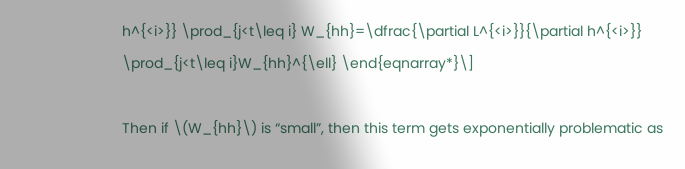h^{<i>}} \prod_{j<t\leq i} W_{hh}=\dfrac{\partial L^{<i>}}{\partial h^{<i>}} \prod_{j<t\leq i}W_{hh}^{\ell} \end{eqnarray*}\]

Then if \(W_{hh}\) is “small”, then this term gets exponentially problematic as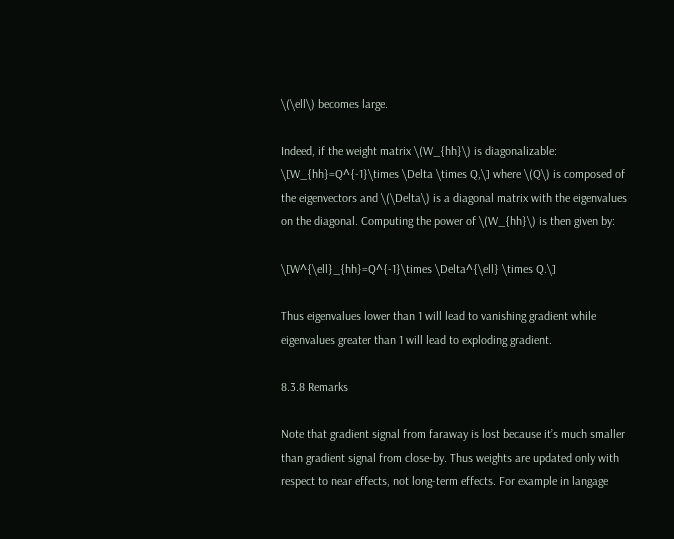\(\ell\) becomes large.

Indeed, if the weight matrix \(W_{hh}\) is diagonalizable: \[W_{hh}=Q^{-1}\times \Delta \times Q,\] where \(Q\) is composed of the eigenvectors and \(\Delta\) is a diagonal matrix with the eigenvalues on the diagonal. Computing the power of \(W_{hh}\) is then given by:

\[W^{\ell}_{hh}=Q^{-1}\times \Delta^{\ell} \times Q.\]

Thus eigenvalues lower than 1 will lead to vanishing gradient while eigenvalues greater than 1 will lead to exploding gradient.

8.3.8 Remarks

Note that gradient signal from faraway is lost because it’s much smaller than gradient signal from close-by. Thus weights are updated only with respect to near effects, not long-term effects. For example in langage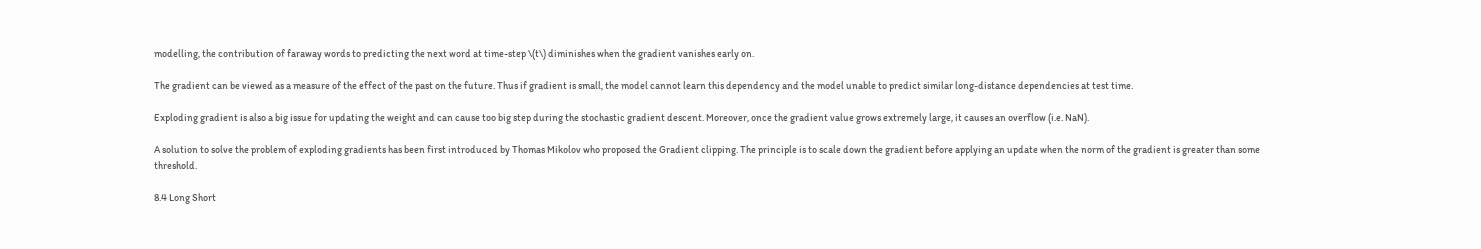modelling, the contribution of faraway words to predicting the next word at time-step \(t\) diminishes when the gradient vanishes early on.

The gradient can be viewed as a measure of the effect of the past on the future. Thus if gradient is small, the model cannot learn this dependency and the model unable to predict similar long-distance dependencies at test time.

Exploding gradient is also a big issue for updating the weight and can cause too big step during the stochastic gradient descent. Moreover, once the gradient value grows extremely large, it causes an overflow (i.e. NaN).

A solution to solve the problem of exploding gradients has been first introduced by Thomas Mikolov who proposed the Gradient clipping. The principle is to scale down the gradient before applying an update when the norm of the gradient is greater than some threshold.

8.4 Long Short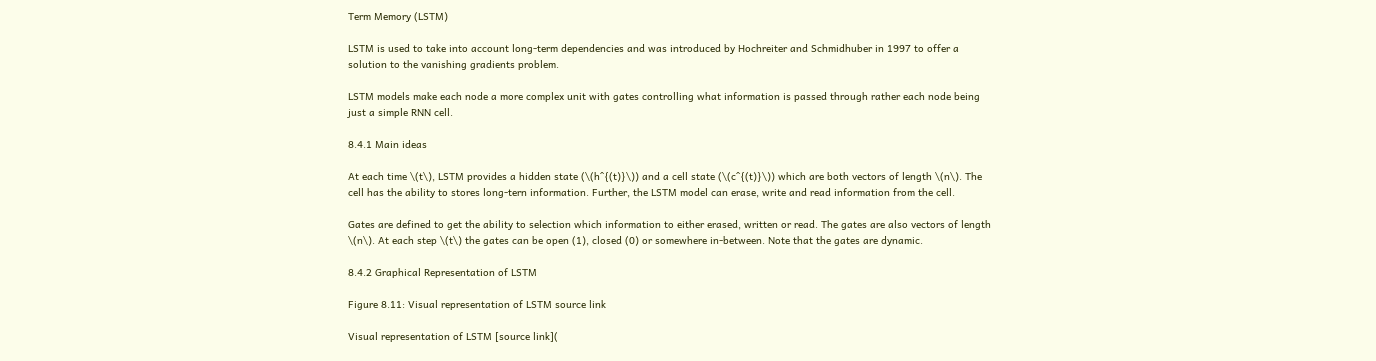Term Memory (LSTM)

LSTM is used to take into account long-term dependencies and was introduced by Hochreiter and Schmidhuber in 1997 to offer a solution to the vanishing gradients problem.

LSTM models make each node a more complex unit with gates controlling what information is passed through rather each node being just a simple RNN cell.

8.4.1 Main ideas

At each time \(t\), LSTM provides a hidden state (\(h^{(t)}\)) and a cell state (\(c^{(t)}\)) which are both vectors of length \(n\). The cell has the ability to stores long-tern information. Further, the LSTM model can erase, write and read information from the cell.

Gates are defined to get the ability to selection which information to either erased, written or read. The gates are also vectors of length \(n\). At each step \(t\) the gates can be open (1), closed (0) or somewhere in-between. Note that the gates are dynamic.

8.4.2 Graphical Representation of LSTM

Figure 8.11: Visual representation of LSTM source link

Visual representation of LSTM [source link](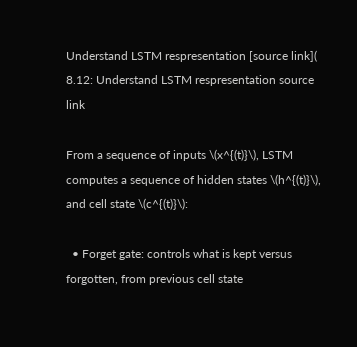Understand LSTM respresentation [source link]( 8.12: Understand LSTM respresentation source link

From a sequence of inputs \(x^{(t)}\), LSTM computes a sequence of hidden states \(h^{(t)}\), and cell state \(c^{(t)}\):

  • Forget gate: controls what is kept versus forgotten, from previous cell state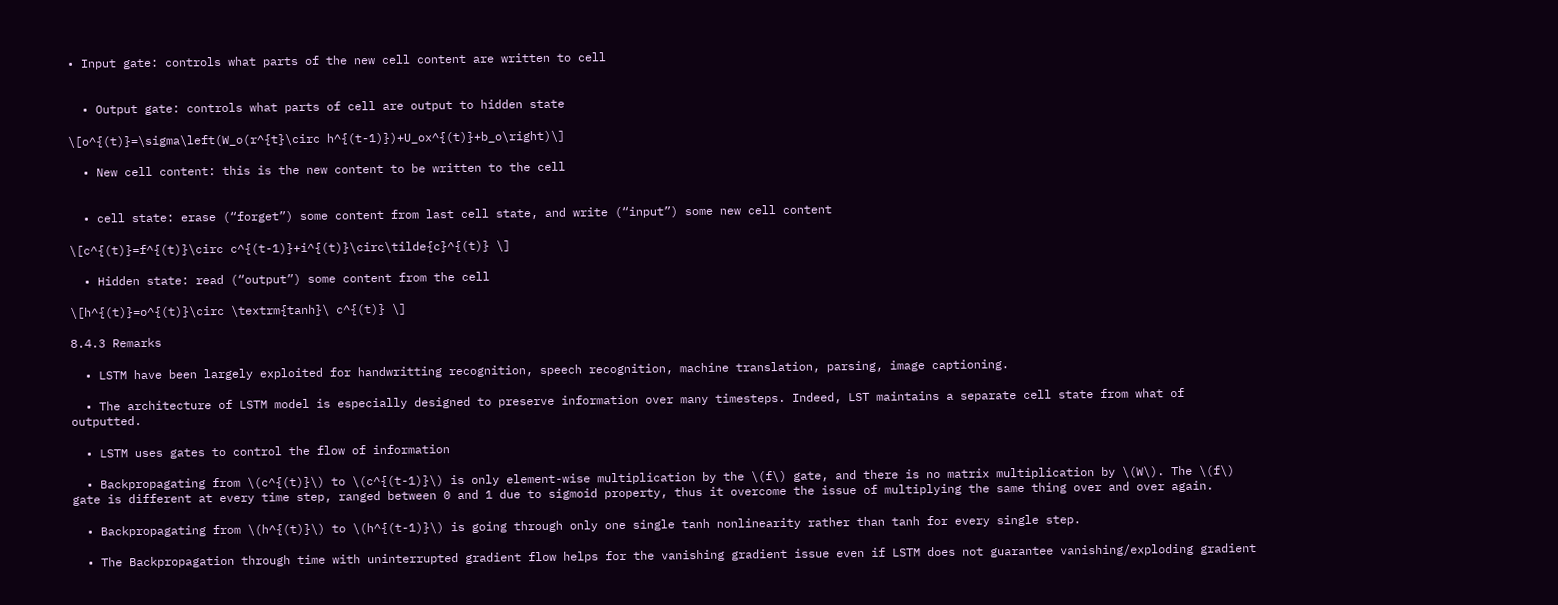• Input gate: controls what parts of the new cell content are written to cell


  • Output gate: controls what parts of cell are output to hidden state

\[o^{(t)}=\sigma\left(W_o(r^{t}\circ h^{(t-1)})+U_ox^{(t)}+b_o\right)\]

  • New cell content: this is the new content to be written to the cell


  • cell state: erase (“forget”) some content from last cell state, and write (“input”) some new cell content

\[c^{(t)}=f^{(t)}\circ c^{(t-1)}+i^{(t)}\circ\tilde{c}^{(t)} \]

  • Hidden state: read (“output”) some content from the cell

\[h^{(t)}=o^{(t)}\circ \textrm{tanh}\ c^{(t)} \]

8.4.3 Remarks

  • LSTM have been largely exploited for handwritting recognition, speech recognition, machine translation, parsing, image captioning.

  • The architecture of LSTM model is especially designed to preserve information over many timesteps. Indeed, LST maintains a separate cell state from what of outputted.

  • LSTM uses gates to control the flow of information

  • Backpropagating from \(c^{(t)}\) to \(c^{(t-1)}\) is only element-wise multiplication by the \(f\) gate, and there is no matrix multiplication by \(W\). The \(f\) gate is different at every time step, ranged between 0 and 1 due to sigmoid property, thus it overcome the issue of multiplying the same thing over and over again.

  • Backpropagating from \(h^{(t)}\) to \(h^{(t-1)}\) is going through only one single tanh nonlinearity rather than tanh for every single step.

  • The Backpropagation through time with uninterrupted gradient flow helps for the vanishing gradient issue even if LSTM does not guarantee vanishing/exploding gradient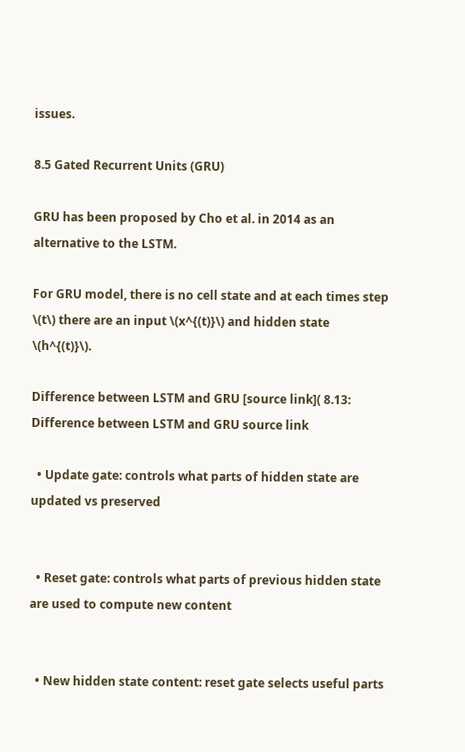issues.

8.5 Gated Recurrent Units (GRU)

GRU has been proposed by Cho et al. in 2014 as an alternative to the LSTM.

For GRU model, there is no cell state and at each times step \(t\) there are an input \(x^{(t)}\) and hidden state \(h^{(t)}\).

Difference between LSTM and GRU [source link]( 8.13: Difference between LSTM and GRU source link

  • Update gate: controls what parts of hidden state are updated vs preserved


  • Reset gate: controls what parts of previous hidden state are used to compute new content


  • New hidden state content: reset gate selects useful parts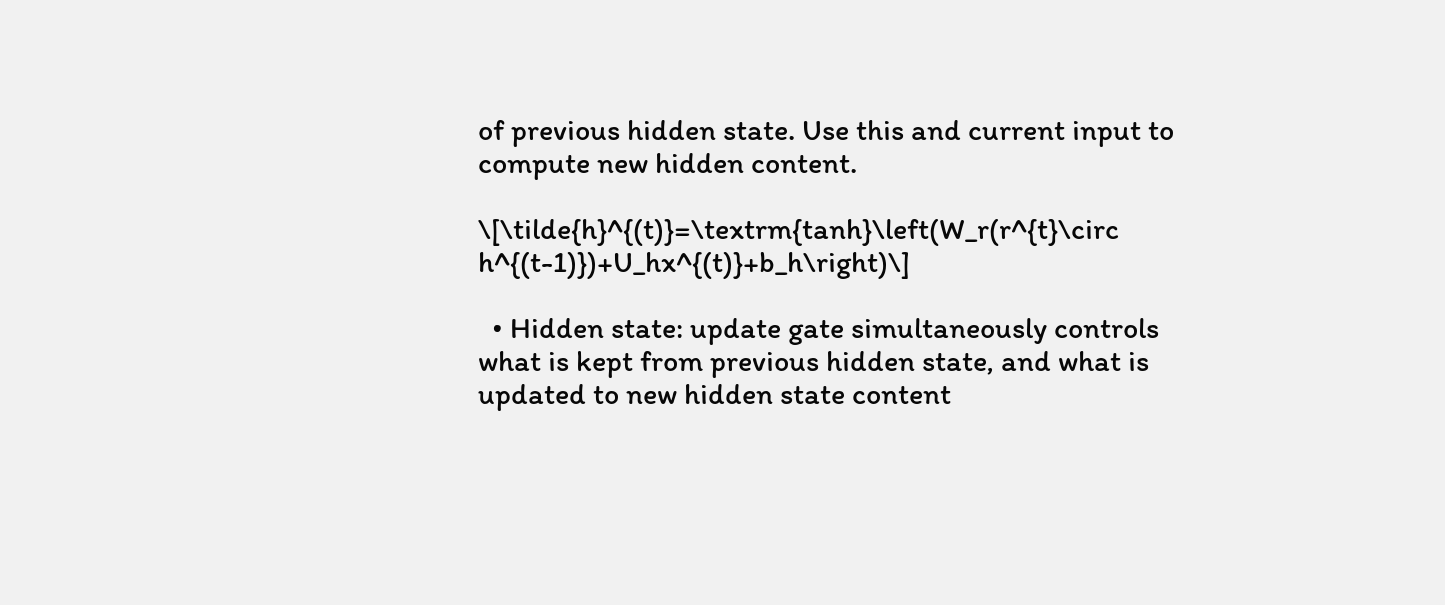of previous hidden state. Use this and current input to compute new hidden content.

\[\tilde{h}^{(t)}=\textrm{tanh}\left(W_r(r^{t}\circ h^{(t-1)})+U_hx^{(t)}+b_h\right)\]

  • Hidden state: update gate simultaneously controls what is kept from previous hidden state, and what is updated to new hidden state content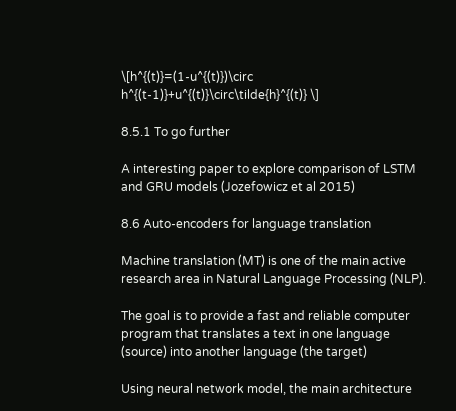\[h^{(t)}=(1-u^{(t)})\circ h^{(t-1)}+u^{(t)}\circ\tilde{h}^{(t)} \]

8.5.1 To go further

A interesting paper to explore comparison of LSTM and GRU models (Jozefowicz et al 2015)

8.6 Auto-encoders for language translation

Machine translation (MT) is one of the main active research area in Natural Language Processing (NLP).

The goal is to provide a fast and reliable computer program that translates a text in one language (source) into another language (the target)

Using neural network model, the main architecture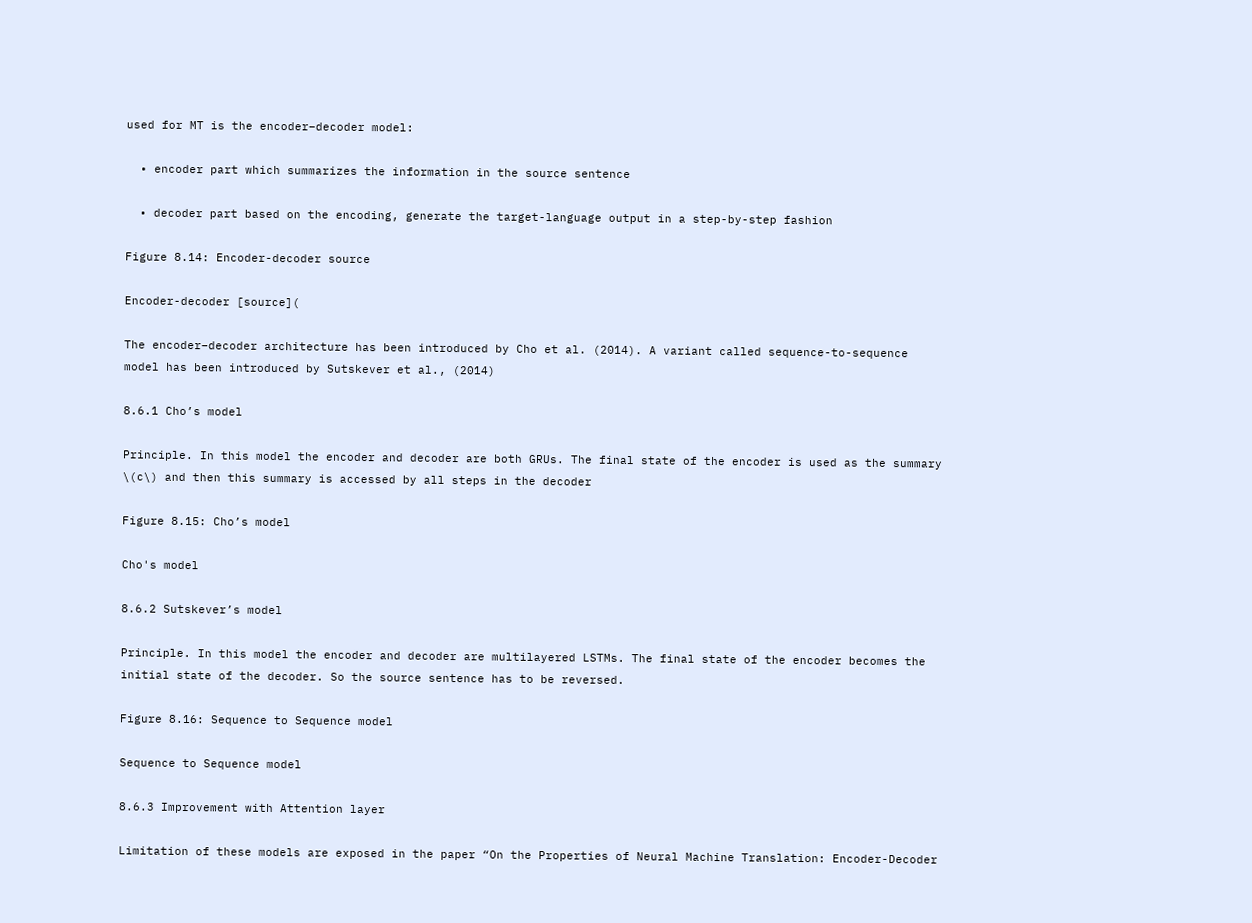used for MT is the encoder–decoder model:

  • encoder part which summarizes the information in the source sentence

  • decoder part based on the encoding, generate the target-language output in a step-by-step fashion

Figure 8.14: Encoder-decoder source

Encoder-decoder [source](

The encoder–decoder architecture has been introduced by Cho et al. (2014). A variant called sequence-to-sequence model has been introduced by Sutskever et al., (2014)

8.6.1 Cho’s model

Principle. In this model the encoder and decoder are both GRUs. The final state of the encoder is used as the summary \(c\) and then this summary is accessed by all steps in the decoder

Figure 8.15: Cho’s model

Cho's model

8.6.2 Sutskever’s model

Principle. In this model the encoder and decoder are multilayered LSTMs. The final state of the encoder becomes the initial state of the decoder. So the source sentence has to be reversed.

Figure 8.16: Sequence to Sequence model

Sequence to Sequence model

8.6.3 Improvement with Attention layer

Limitation of these models are exposed in the paper “On the Properties of Neural Machine Translation: Encoder-Decoder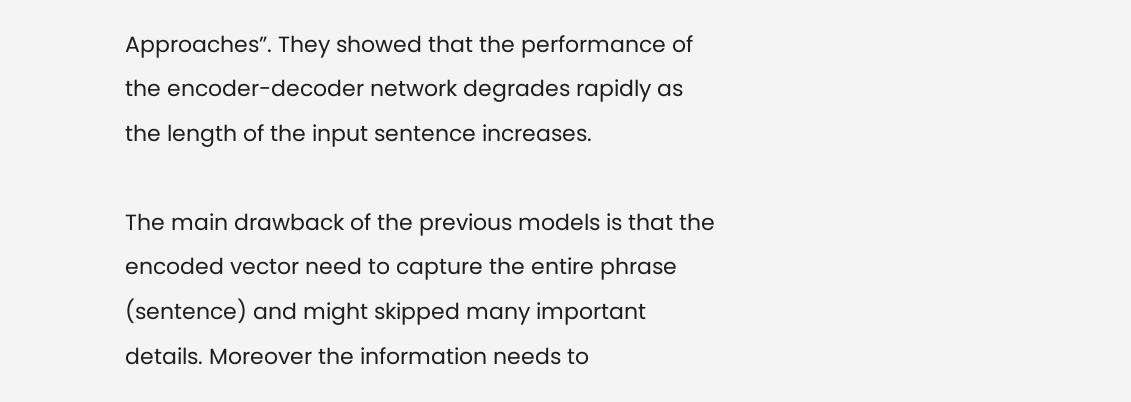Approaches”. They showed that the performance of the encoder-decoder network degrades rapidly as the length of the input sentence increases.

The main drawback of the previous models is that the encoded vector need to capture the entire phrase (sentence) and might skipped many important details. Moreover the information needs to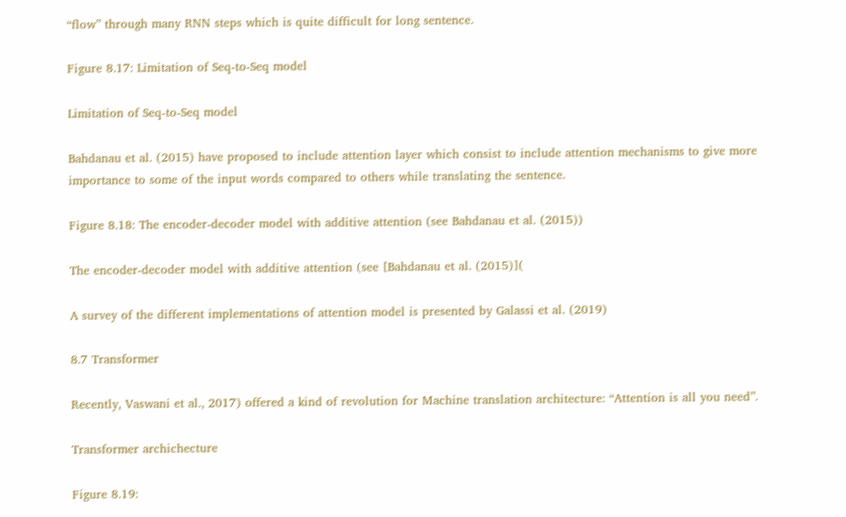“flow” through many RNN steps which is quite difficult for long sentence.

Figure 8.17: Limitation of Seq-to-Seq model

Limitation of Seq-to-Seq model

Bahdanau et al. (2015) have proposed to include attention layer which consist to include attention mechanisms to give more importance to some of the input words compared to others while translating the sentence.

Figure 8.18: The encoder-decoder model with additive attention (see Bahdanau et al. (2015))

The encoder-decoder model with additive attention (see [Bahdanau et al. (2015)](

A survey of the different implementations of attention model is presented by Galassi et al. (2019)

8.7 Transformer

Recently, Vaswani et al., 2017) offered a kind of revolution for Machine translation architecture: “Attention is all you need”.

Transformer archichecture

Figure 8.19: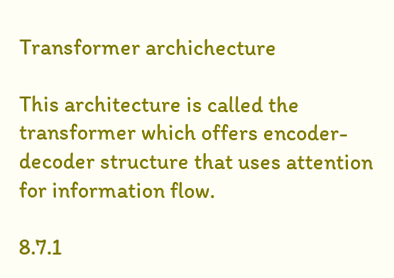Transformer archichecture

This architecture is called the transformer which offers encoder-decoder structure that uses attention for information flow.

8.7.1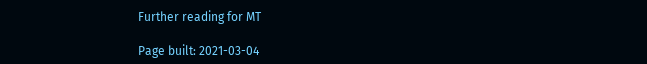Further reading for MT

Page built: 2021-03-04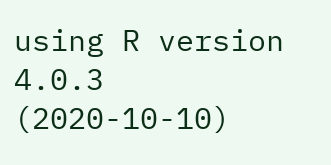using R version 4.0.3 (2020-10-10)